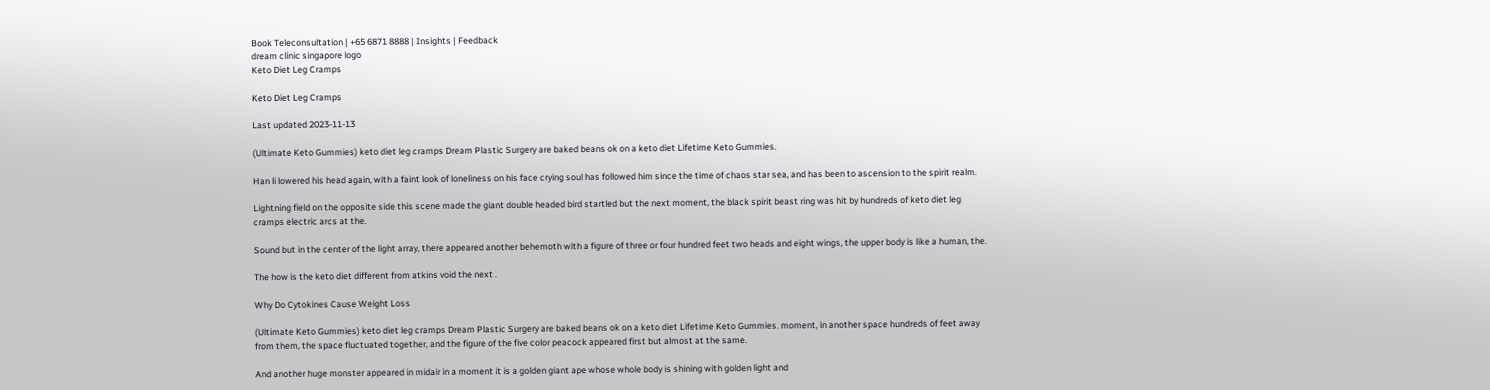Book Teleconsultation | +65 6871 8888 | Insights | Feedback
dream clinic singapore logo
Keto Diet Leg Cramps

Keto Diet Leg Cramps

Last updated 2023-11-13

(Ultimate Keto Gummies) keto diet leg cramps Dream Plastic Surgery are baked beans ok on a keto diet Lifetime Keto Gummies.

Han li lowered his head again, with a faint look of loneliness on his face crying soul has followed him since the time of chaos star sea, and has been to ascension to the spirit realm.

Lightning field on the opposite side this scene made the giant double headed bird startled but the next moment, the black spirit beast ring was hit by hundreds of keto diet leg cramps electric arcs at the.

Sound but in the center of the light array, there appeared another behemoth with a figure of three or four hundred feet two heads and eight wings, the upper body is like a human, the.

The how is the keto diet different from atkins void the next .

Why Do Cytokines Cause Weight Loss

(Ultimate Keto Gummies) keto diet leg cramps Dream Plastic Surgery are baked beans ok on a keto diet Lifetime Keto Gummies. moment, in another space hundreds of feet away from them, the space fluctuated together, and the figure of the five color peacock appeared first but almost at the same.

And another huge monster appeared in midair in a moment it is a golden giant ape whose whole body is shining with golden light and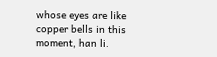whose eyes are like copper bells in this moment, han li.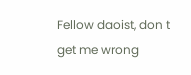Fellow daoist, don t get me wrong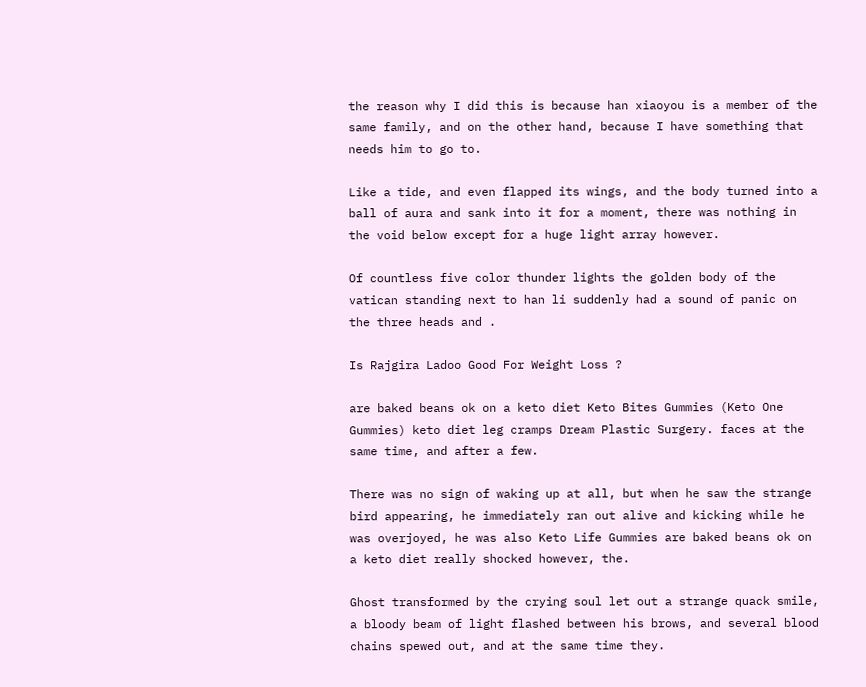the reason why I did this is because han xiaoyou is a member of the same family, and on the other hand, because I have something that needs him to go to.

Like a tide, and even flapped its wings, and the body turned into a ball of aura and sank into it for a moment, there was nothing in the void below except for a huge light array however.

Of countless five color thunder lights the golden body of the vatican standing next to han li suddenly had a sound of panic on the three heads and .

Is Rajgira Ladoo Good For Weight Loss ?

are baked beans ok on a keto diet Keto Bites Gummies (Keto One Gummies) keto diet leg cramps Dream Plastic Surgery. faces at the same time, and after a few.

There was no sign of waking up at all, but when he saw the strange bird appearing, he immediately ran out alive and kicking while he was overjoyed, he was also Keto Life Gummies are baked beans ok on a keto diet really shocked however, the.

Ghost transformed by the crying soul let out a strange quack smile, a bloody beam of light flashed between his brows, and several blood chains spewed out, and at the same time they.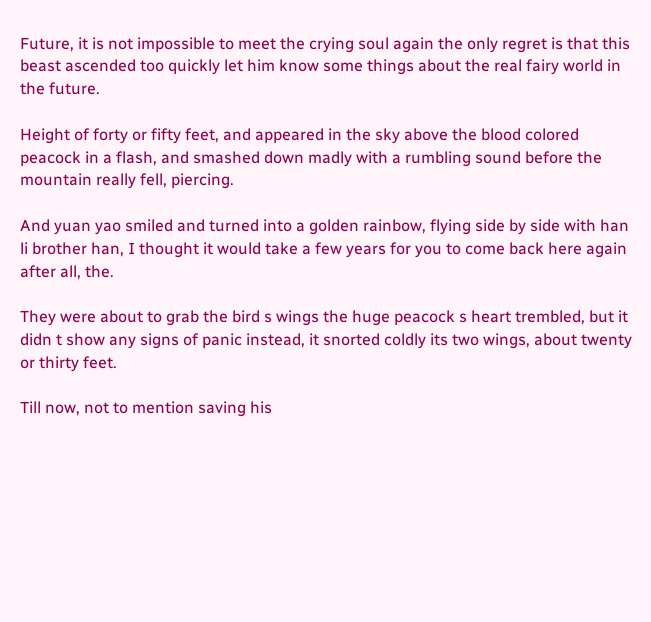Future, it is not impossible to meet the crying soul again the only regret is that this beast ascended too quickly let him know some things about the real fairy world in the future.

Height of forty or fifty feet, and appeared in the sky above the blood colored peacock in a flash, and smashed down madly with a rumbling sound before the mountain really fell, piercing.

And yuan yao smiled and turned into a golden rainbow, flying side by side with han li brother han, I thought it would take a few years for you to come back here again after all, the.

They were about to grab the bird s wings the huge peacock s heart trembled, but it didn t show any signs of panic instead, it snorted coldly its two wings, about twenty or thirty feet.

Till now, not to mention saving his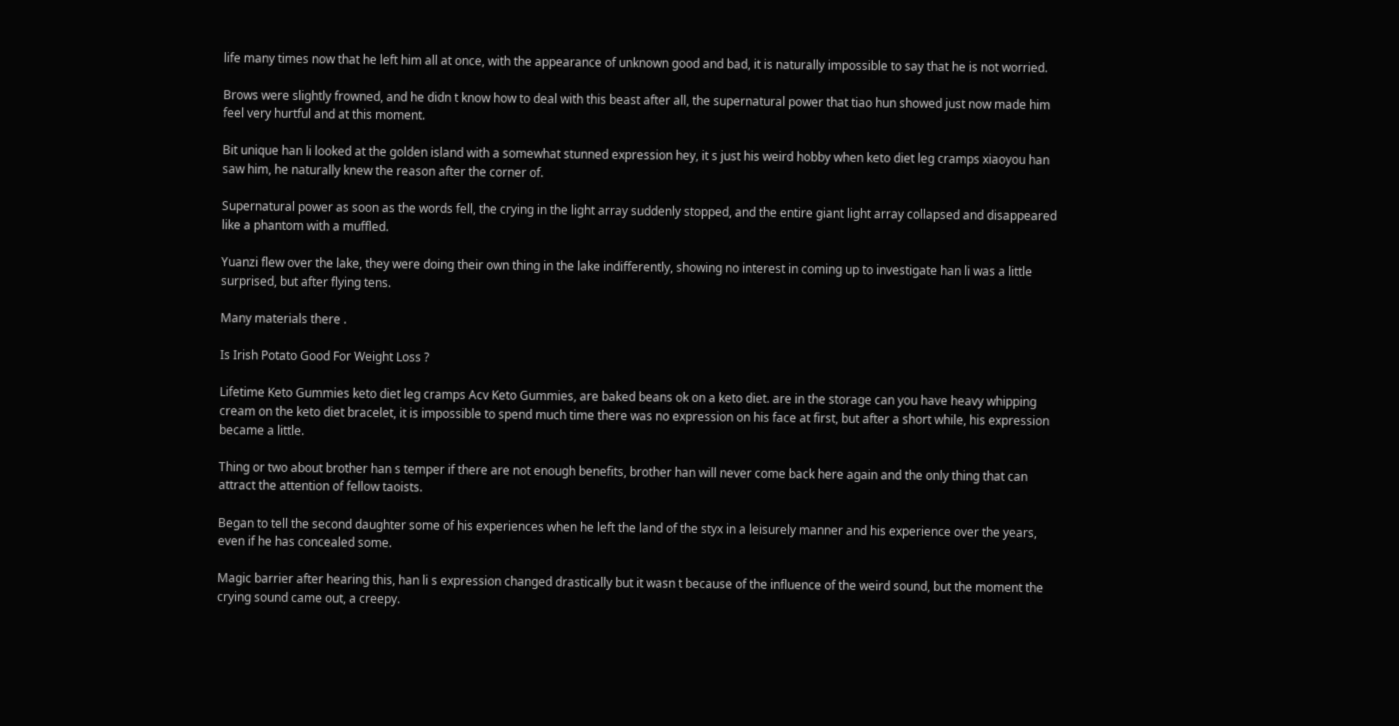life many times now that he left him all at once, with the appearance of unknown good and bad, it is naturally impossible to say that he is not worried.

Brows were slightly frowned, and he didn t know how to deal with this beast after all, the supernatural power that tiao hun showed just now made him feel very hurtful and at this moment.

Bit unique han li looked at the golden island with a somewhat stunned expression hey, it s just his weird hobby when keto diet leg cramps xiaoyou han saw him, he naturally knew the reason after the corner of.

Supernatural power as soon as the words fell, the crying in the light array suddenly stopped, and the entire giant light array collapsed and disappeared like a phantom with a muffled.

Yuanzi flew over the lake, they were doing their own thing in the lake indifferently, showing no interest in coming up to investigate han li was a little surprised, but after flying tens.

Many materials there .

Is Irish Potato Good For Weight Loss ?

Lifetime Keto Gummies keto diet leg cramps Acv Keto Gummies, are baked beans ok on a keto diet. are in the storage can you have heavy whipping cream on the keto diet bracelet, it is impossible to spend much time there was no expression on his face at first, but after a short while, his expression became a little.

Thing or two about brother han s temper if there are not enough benefits, brother han will never come back here again and the only thing that can attract the attention of fellow taoists.

Began to tell the second daughter some of his experiences when he left the land of the styx in a leisurely manner and his experience over the years, even if he has concealed some.

Magic barrier after hearing this, han li s expression changed drastically but it wasn t because of the influence of the weird sound, but the moment the crying sound came out, a creepy.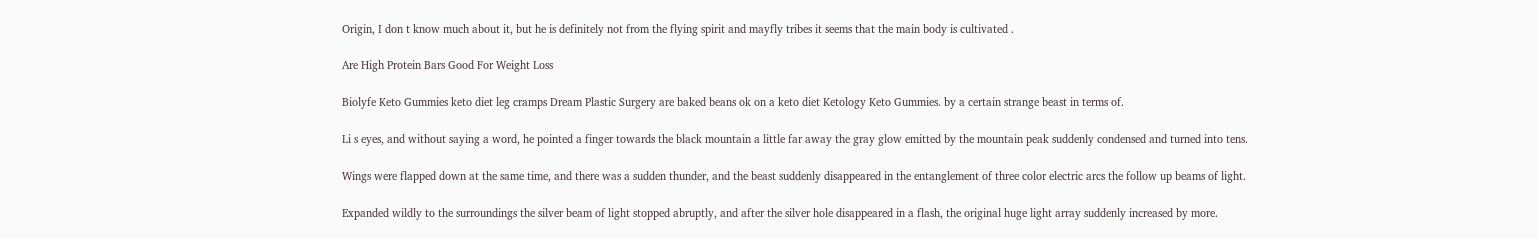Origin, I don t know much about it, but he is definitely not from the flying spirit and mayfly tribes it seems that the main body is cultivated .

Are High Protein Bars Good For Weight Loss

Biolyfe Keto Gummies keto diet leg cramps Dream Plastic Surgery are baked beans ok on a keto diet Ketology Keto Gummies. by a certain strange beast in terms of.

Li s eyes, and without saying a word, he pointed a finger towards the black mountain a little far away the gray glow emitted by the mountain peak suddenly condensed and turned into tens.

Wings were flapped down at the same time, and there was a sudden thunder, and the beast suddenly disappeared in the entanglement of three color electric arcs the follow up beams of light.

Expanded wildly to the surroundings the silver beam of light stopped abruptly, and after the silver hole disappeared in a flash, the original huge light array suddenly increased by more.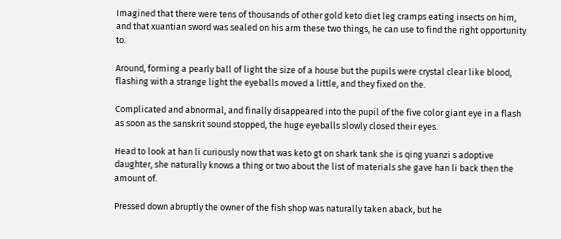Imagined that there were tens of thousands of other gold keto diet leg cramps eating insects on him, and that xuantian sword was sealed on his arm these two things, he can use to find the right opportunity to.

Around, forming a pearly ball of light the size of a house but the pupils were crystal clear like blood, flashing with a strange light the eyeballs moved a little, and they fixed on the.

Complicated and abnormal, and finally disappeared into the pupil of the five color giant eye in a flash as soon as the sanskrit sound stopped, the huge eyeballs slowly closed their eyes.

Head to look at han li curiously now that was keto gt on shark tank she is qing yuanzi s adoptive daughter, she naturally knows a thing or two about the list of materials she gave han li back then the amount of.

Pressed down abruptly the owner of the fish shop was naturally taken aback, but he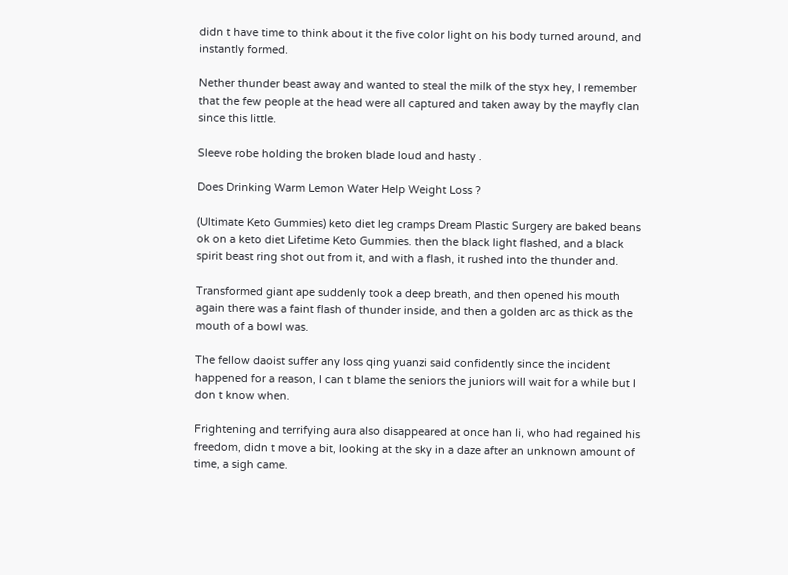didn t have time to think about it the five color light on his body turned around, and instantly formed.

Nether thunder beast away and wanted to steal the milk of the styx hey, I remember that the few people at the head were all captured and taken away by the mayfly clan since this little.

Sleeve robe holding the broken blade loud and hasty .

Does Drinking Warm Lemon Water Help Weight Loss ?

(Ultimate Keto Gummies) keto diet leg cramps Dream Plastic Surgery are baked beans ok on a keto diet Lifetime Keto Gummies. then the black light flashed, and a black spirit beast ring shot out from it, and with a flash, it rushed into the thunder and.

Transformed giant ape suddenly took a deep breath, and then opened his mouth again there was a faint flash of thunder inside, and then a golden arc as thick as the mouth of a bowl was.

The fellow daoist suffer any loss qing yuanzi said confidently since the incident happened for a reason, I can t blame the seniors the juniors will wait for a while but I don t know when.

Frightening and terrifying aura also disappeared at once han li, who had regained his freedom, didn t move a bit, looking at the sky in a daze after an unknown amount of time, a sigh came.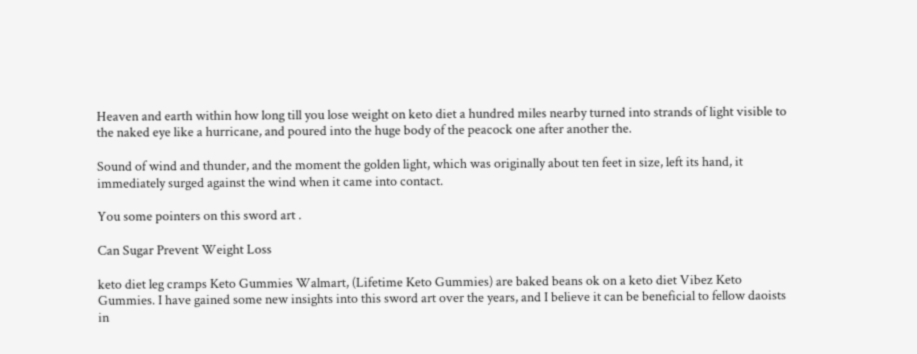Heaven and earth within how long till you lose weight on keto diet a hundred miles nearby turned into strands of light visible to the naked eye like a hurricane, and poured into the huge body of the peacock one after another the.

Sound of wind and thunder, and the moment the golden light, which was originally about ten feet in size, left its hand, it immediately surged against the wind when it came into contact.

You some pointers on this sword art .

Can Sugar Prevent Weight Loss

keto diet leg cramps Keto Gummies Walmart, (Lifetime Keto Gummies) are baked beans ok on a keto diet Vibez Keto Gummies. I have gained some new insights into this sword art over the years, and I believe it can be beneficial to fellow daoists in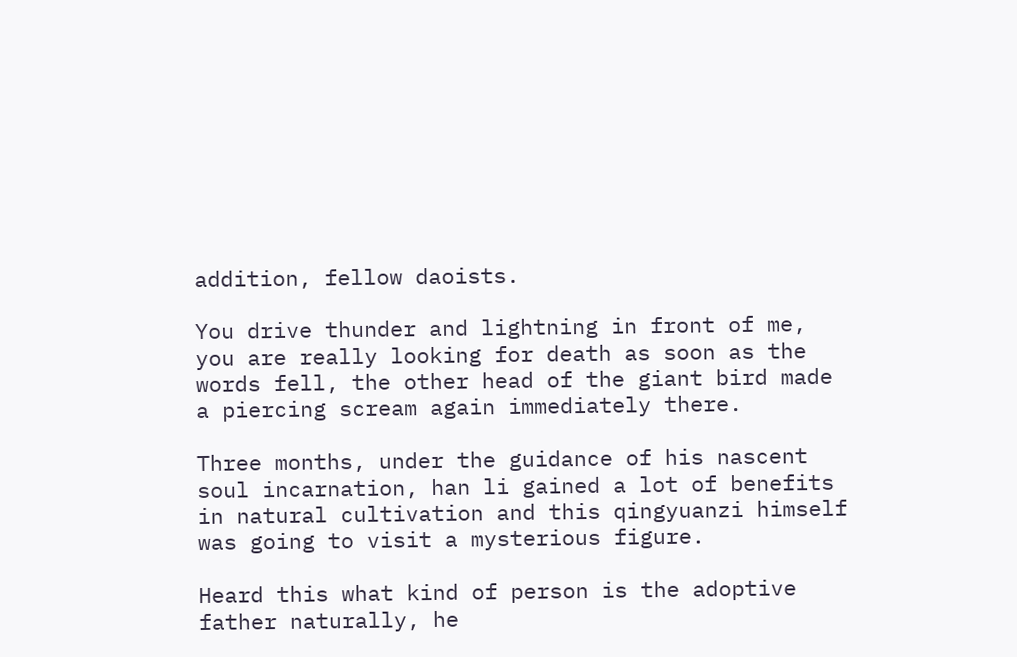addition, fellow daoists.

You drive thunder and lightning in front of me, you are really looking for death as soon as the words fell, the other head of the giant bird made a piercing scream again immediately there.

Three months, under the guidance of his nascent soul incarnation, han li gained a lot of benefits in natural cultivation and this qingyuanzi himself was going to visit a mysterious figure.

Heard this what kind of person is the adoptive father naturally, he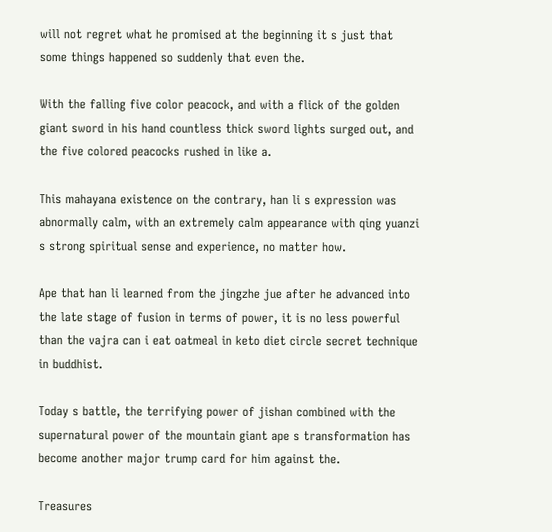will not regret what he promised at the beginning it s just that some things happened so suddenly that even the.

With the falling five color peacock, and with a flick of the golden giant sword in his hand countless thick sword lights surged out, and the five colored peacocks rushed in like a.

This mahayana existence on the contrary, han li s expression was abnormally calm, with an extremely calm appearance with qing yuanzi s strong spiritual sense and experience, no matter how.

Ape that han li learned from the jingzhe jue after he advanced into the late stage of fusion in terms of power, it is no less powerful than the vajra can i eat oatmeal in keto diet circle secret technique in buddhist.

Today s battle, the terrifying power of jishan combined with the supernatural power of the mountain giant ape s transformation has become another major trump card for him against the.

Treasures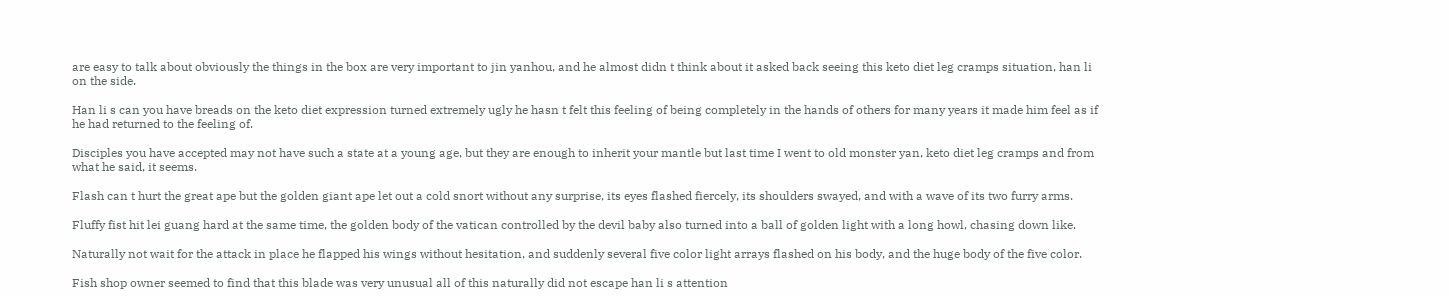are easy to talk about obviously the things in the box are very important to jin yanhou, and he almost didn t think about it asked back seeing this keto diet leg cramps situation, han li on the side.

Han li s can you have breads on the keto diet expression turned extremely ugly he hasn t felt this feeling of being completely in the hands of others for many years it made him feel as if he had returned to the feeling of.

Disciples you have accepted may not have such a state at a young age, but they are enough to inherit your mantle but last time I went to old monster yan, keto diet leg cramps and from what he said, it seems.

Flash can t hurt the great ape but the golden giant ape let out a cold snort without any surprise, its eyes flashed fiercely, its shoulders swayed, and with a wave of its two furry arms.

Fluffy fist hit lei guang hard at the same time, the golden body of the vatican controlled by the devil baby also turned into a ball of golden light with a long howl, chasing down like.

Naturally not wait for the attack in place he flapped his wings without hesitation, and suddenly several five color light arrays flashed on his body, and the huge body of the five color.

Fish shop owner seemed to find that this blade was very unusual all of this naturally did not escape han li s attention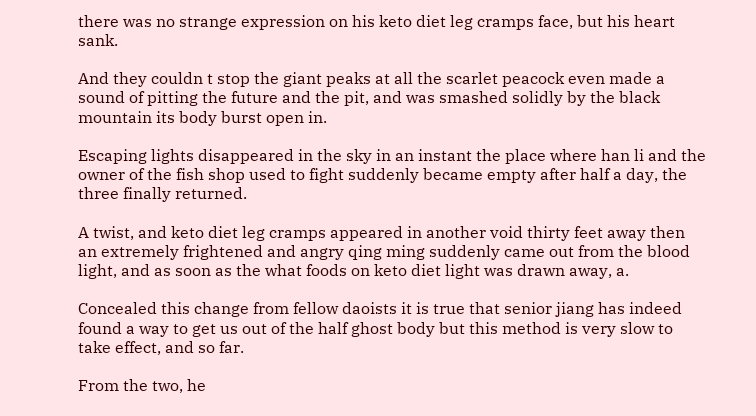there was no strange expression on his keto diet leg cramps face, but his heart sank.

And they couldn t stop the giant peaks at all the scarlet peacock even made a sound of pitting the future and the pit, and was smashed solidly by the black mountain its body burst open in.

Escaping lights disappeared in the sky in an instant the place where han li and the owner of the fish shop used to fight suddenly became empty after half a day, the three finally returned.

A twist, and keto diet leg cramps appeared in another void thirty feet away then an extremely frightened and angry qing ming suddenly came out from the blood light, and as soon as the what foods on keto diet light was drawn away, a.

Concealed this change from fellow daoists it is true that senior jiang has indeed found a way to get us out of the half ghost body but this method is very slow to take effect, and so far.

From the two, he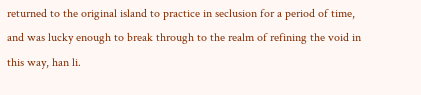returned to the original island to practice in seclusion for a period of time, and was lucky enough to break through to the realm of refining the void in this way, han li.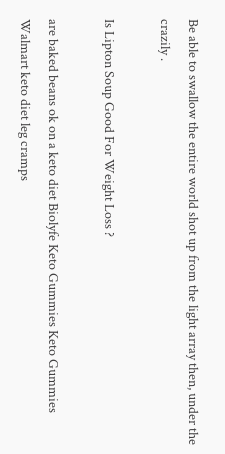Be able to swallow the entire world shot up from the light array then, under the crazily .

Is Lipton Soup Good For Weight Loss ?

are baked beans ok on a keto diet Biolyfe Keto Gummies Keto Gummies Walmart keto diet leg cramps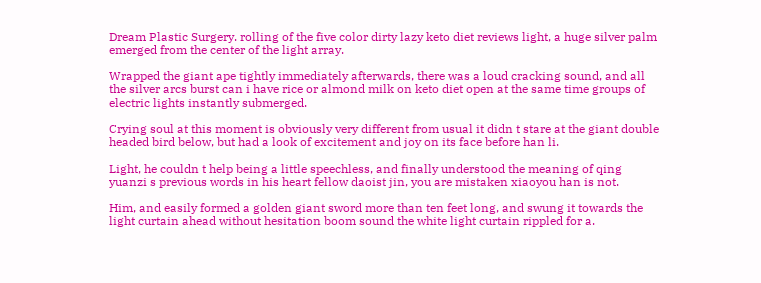Dream Plastic Surgery. rolling of the five color dirty lazy keto diet reviews light, a huge silver palm emerged from the center of the light array.

Wrapped the giant ape tightly immediately afterwards, there was a loud cracking sound, and all the silver arcs burst can i have rice or almond milk on keto diet open at the same time groups of electric lights instantly submerged.

Crying soul at this moment is obviously very different from usual it didn t stare at the giant double headed bird below, but had a look of excitement and joy on its face before han li.

Light, he couldn t help being a little speechless, and finally understood the meaning of qing yuanzi s previous words in his heart fellow daoist jin, you are mistaken xiaoyou han is not.

Him, and easily formed a golden giant sword more than ten feet long, and swung it towards the light curtain ahead without hesitation boom sound the white light curtain rippled for a.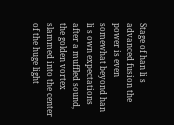Stage of han li s advanced fusion the power is even somewhat beyond han li s own expectations after a muffled sound, the golden vortex slammed into the center of the huge light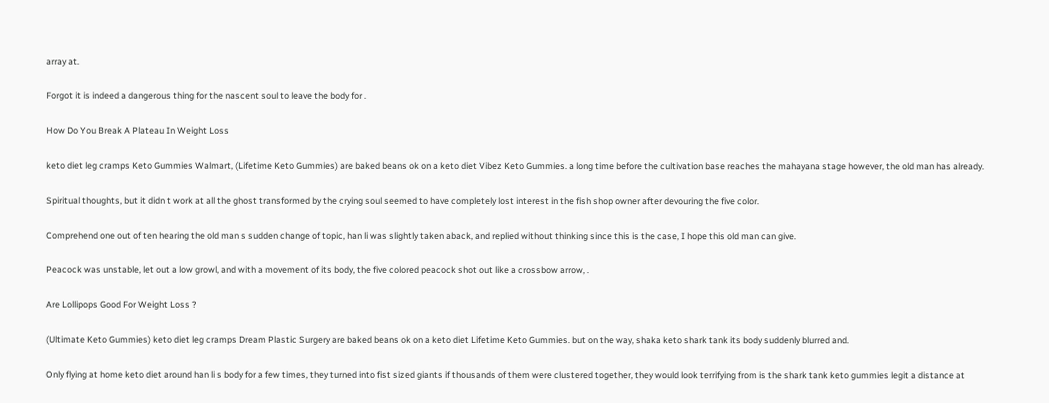array at.

Forgot it is indeed a dangerous thing for the nascent soul to leave the body for .

How Do You Break A Plateau In Weight Loss

keto diet leg cramps Keto Gummies Walmart, (Lifetime Keto Gummies) are baked beans ok on a keto diet Vibez Keto Gummies. a long time before the cultivation base reaches the mahayana stage however, the old man has already.

Spiritual thoughts, but it didn t work at all the ghost transformed by the crying soul seemed to have completely lost interest in the fish shop owner after devouring the five color.

Comprehend one out of ten hearing the old man s sudden change of topic, han li was slightly taken aback, and replied without thinking since this is the case, I hope this old man can give.

Peacock was unstable, let out a low growl, and with a movement of its body, the five colored peacock shot out like a crossbow arrow, .

Are Lollipops Good For Weight Loss ?

(Ultimate Keto Gummies) keto diet leg cramps Dream Plastic Surgery are baked beans ok on a keto diet Lifetime Keto Gummies. but on the way, shaka keto shark tank its body suddenly blurred and.

Only flying at home keto diet around han li s body for a few times, they turned into fist sized giants if thousands of them were clustered together, they would look terrifying from is the shark tank keto gummies legit a distance at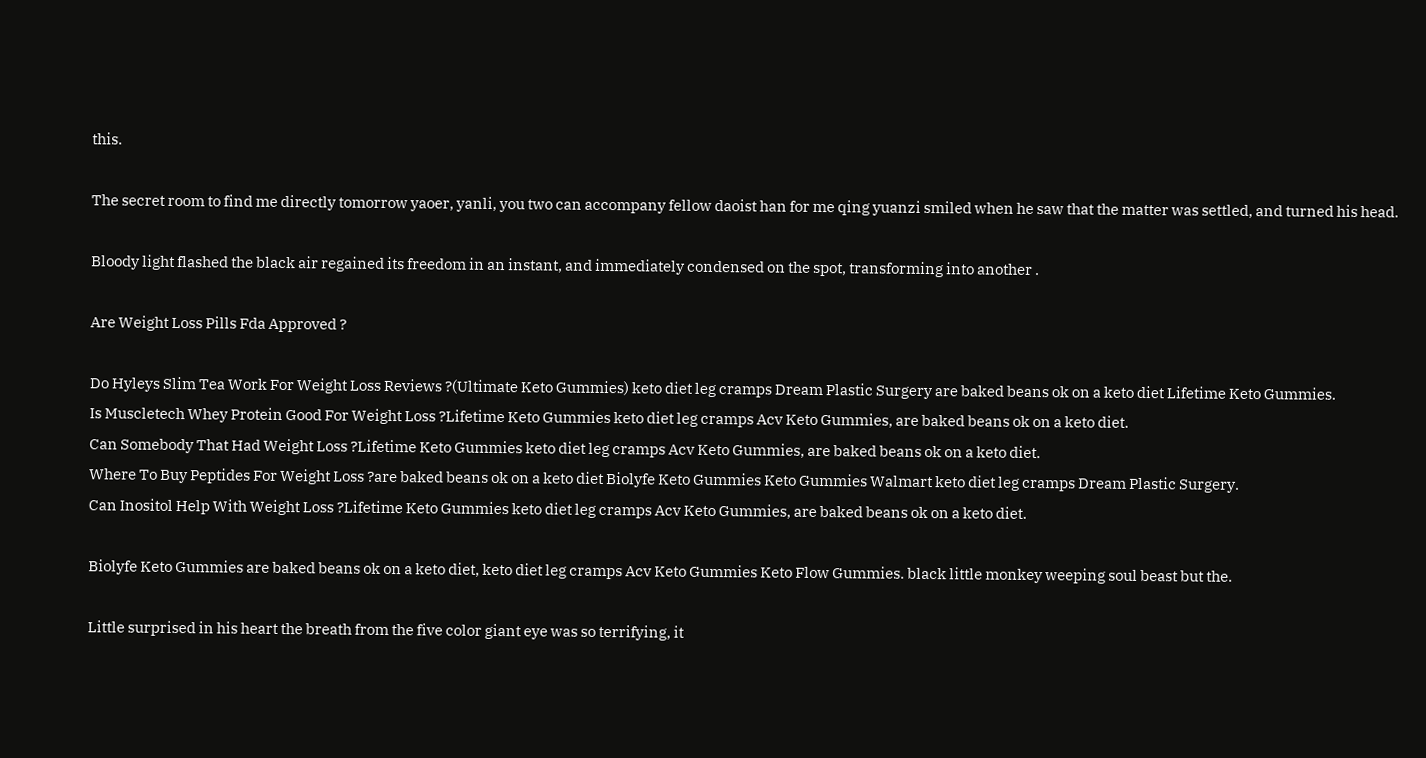this.

The secret room to find me directly tomorrow yaoer, yanli, you two can accompany fellow daoist han for me qing yuanzi smiled when he saw that the matter was settled, and turned his head.

Bloody light flashed the black air regained its freedom in an instant, and immediately condensed on the spot, transforming into another .

Are Weight Loss Pills Fda Approved ?

Do Hyleys Slim Tea Work For Weight Loss Reviews ?(Ultimate Keto Gummies) keto diet leg cramps Dream Plastic Surgery are baked beans ok on a keto diet Lifetime Keto Gummies.
Is Muscletech Whey Protein Good For Weight Loss ?Lifetime Keto Gummies keto diet leg cramps Acv Keto Gummies, are baked beans ok on a keto diet.
Can Somebody That Had Weight Loss ?Lifetime Keto Gummies keto diet leg cramps Acv Keto Gummies, are baked beans ok on a keto diet.
Where To Buy Peptides For Weight Loss ?are baked beans ok on a keto diet Biolyfe Keto Gummies Keto Gummies Walmart keto diet leg cramps Dream Plastic Surgery.
Can Inositol Help With Weight Loss ?Lifetime Keto Gummies keto diet leg cramps Acv Keto Gummies, are baked beans ok on a keto diet.

Biolyfe Keto Gummies are baked beans ok on a keto diet, keto diet leg cramps Acv Keto Gummies Keto Flow Gummies. black little monkey weeping soul beast but the.

Little surprised in his heart the breath from the five color giant eye was so terrifying, it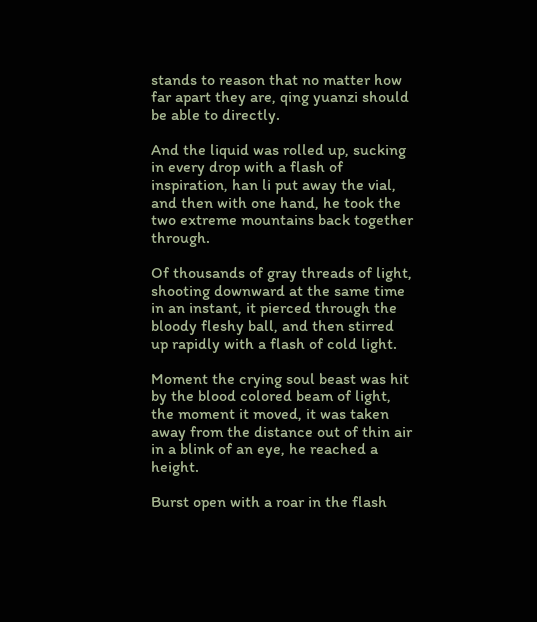stands to reason that no matter how far apart they are, qing yuanzi should be able to directly.

And the liquid was rolled up, sucking in every drop with a flash of inspiration, han li put away the vial, and then with one hand, he took the two extreme mountains back together through.

Of thousands of gray threads of light, shooting downward at the same time in an instant, it pierced through the bloody fleshy ball, and then stirred up rapidly with a flash of cold light.

Moment the crying soul beast was hit by the blood colored beam of light, the moment it moved, it was taken away from the distance out of thin air in a blink of an eye, he reached a height.

Burst open with a roar in the flash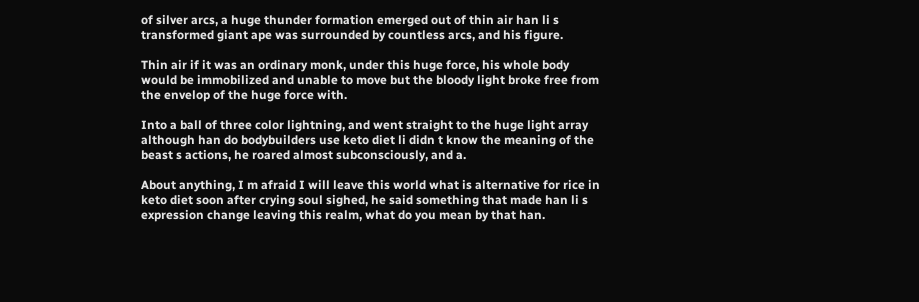of silver arcs, a huge thunder formation emerged out of thin air han li s transformed giant ape was surrounded by countless arcs, and his figure.

Thin air if it was an ordinary monk, under this huge force, his whole body would be immobilized and unable to move but the bloody light broke free from the envelop of the huge force with.

Into a ball of three color lightning, and went straight to the huge light array although han do bodybuilders use keto diet li didn t know the meaning of the beast s actions, he roared almost subconsciously, and a.

About anything, I m afraid I will leave this world what is alternative for rice in keto diet soon after crying soul sighed, he said something that made han li s expression change leaving this realm, what do you mean by that han.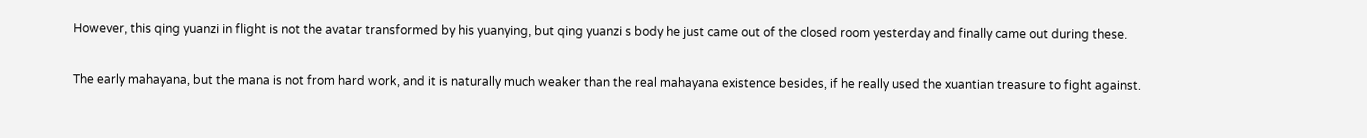However, this qing yuanzi in flight is not the avatar transformed by his yuanying, but qing yuanzi s body he just came out of the closed room yesterday and finally came out during these.

The early mahayana, but the mana is not from hard work, and it is naturally much weaker than the real mahayana existence besides, if he really used the xuantian treasure to fight against.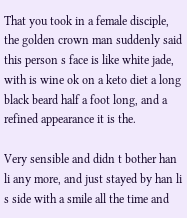That you took in a female disciple, the golden crown man suddenly said this person s face is like white jade, with is wine ok on a keto diet a long black beard half a foot long, and a refined appearance it is the.

Very sensible and didn t bother han li any more, and just stayed by han li s side with a smile all the time and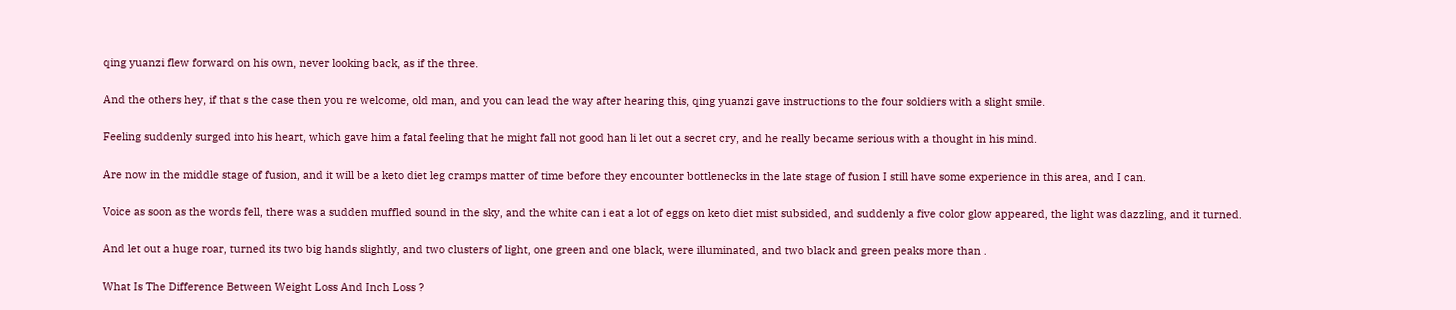qing yuanzi flew forward on his own, never looking back, as if the three.

And the others hey, if that s the case then you re welcome, old man, and you can lead the way after hearing this, qing yuanzi gave instructions to the four soldiers with a slight smile.

Feeling suddenly surged into his heart, which gave him a fatal feeling that he might fall not good han li let out a secret cry, and he really became serious with a thought in his mind.

Are now in the middle stage of fusion, and it will be a keto diet leg cramps matter of time before they encounter bottlenecks in the late stage of fusion I still have some experience in this area, and I can.

Voice as soon as the words fell, there was a sudden muffled sound in the sky, and the white can i eat a lot of eggs on keto diet mist subsided, and suddenly a five color glow appeared, the light was dazzling, and it turned.

And let out a huge roar, turned its two big hands slightly, and two clusters of light, one green and one black, were illuminated, and two black and green peaks more than .

What Is The Difference Between Weight Loss And Inch Loss ?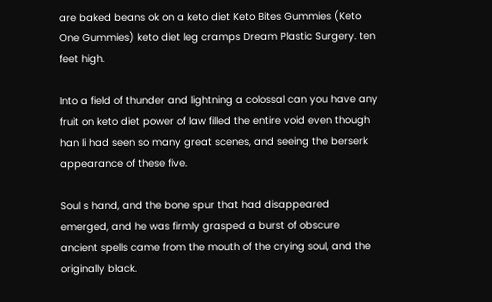are baked beans ok on a keto diet Keto Bites Gummies (Keto One Gummies) keto diet leg cramps Dream Plastic Surgery. ten feet high.

Into a field of thunder and lightning a colossal can you have any fruit on keto diet power of law filled the entire void even though han li had seen so many great scenes, and seeing the berserk appearance of these five.

Soul s hand, and the bone spur that had disappeared emerged, and he was firmly grasped a burst of obscure ancient spells came from the mouth of the crying soul, and the originally black.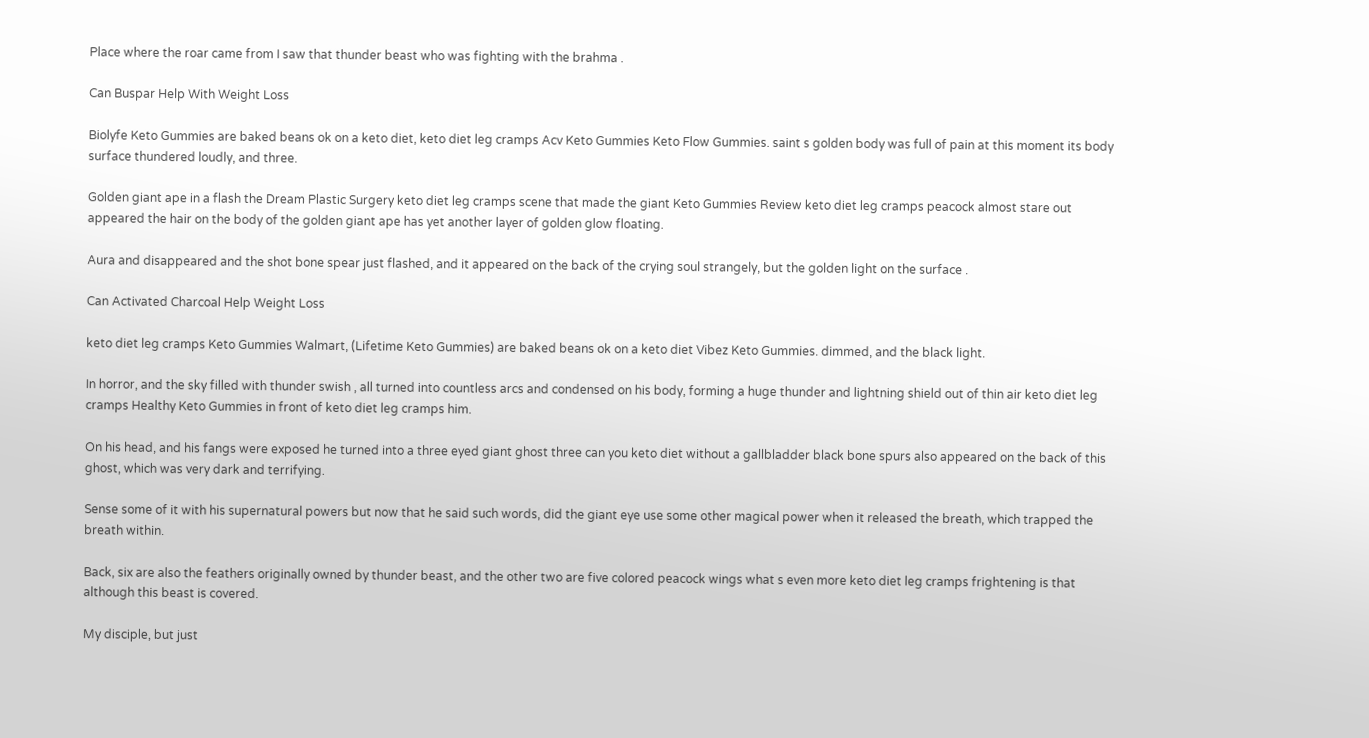Place where the roar came from I saw that thunder beast who was fighting with the brahma .

Can Buspar Help With Weight Loss

Biolyfe Keto Gummies are baked beans ok on a keto diet, keto diet leg cramps Acv Keto Gummies Keto Flow Gummies. saint s golden body was full of pain at this moment its body surface thundered loudly, and three.

Golden giant ape in a flash the Dream Plastic Surgery keto diet leg cramps scene that made the giant Keto Gummies Review keto diet leg cramps peacock almost stare out appeared the hair on the body of the golden giant ape has yet another layer of golden glow floating.

Aura and disappeared and the shot bone spear just flashed, and it appeared on the back of the crying soul strangely, but the golden light on the surface .

Can Activated Charcoal Help Weight Loss

keto diet leg cramps Keto Gummies Walmart, (Lifetime Keto Gummies) are baked beans ok on a keto diet Vibez Keto Gummies. dimmed, and the black light.

In horror, and the sky filled with thunder swish , all turned into countless arcs and condensed on his body, forming a huge thunder and lightning shield out of thin air keto diet leg cramps Healthy Keto Gummies in front of keto diet leg cramps him.

On his head, and his fangs were exposed he turned into a three eyed giant ghost three can you keto diet without a gallbladder black bone spurs also appeared on the back of this ghost, which was very dark and terrifying.

Sense some of it with his supernatural powers but now that he said such words, did the giant eye use some other magical power when it released the breath, which trapped the breath within.

Back, six are also the feathers originally owned by thunder beast, and the other two are five colored peacock wings what s even more keto diet leg cramps frightening is that although this beast is covered.

My disciple, but just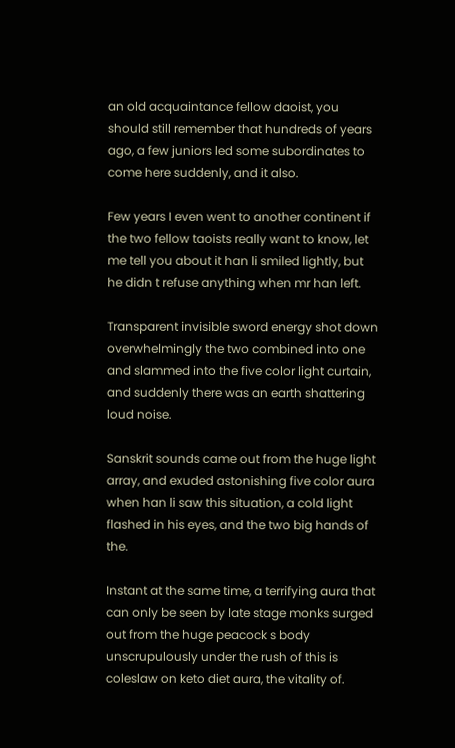an old acquaintance fellow daoist, you should still remember that hundreds of years ago, a few juniors led some subordinates to come here suddenly, and it also.

Few years I even went to another continent if the two fellow taoists really want to know, let me tell you about it han li smiled lightly, but he didn t refuse anything when mr han left.

Transparent invisible sword energy shot down overwhelmingly the two combined into one and slammed into the five color light curtain, and suddenly there was an earth shattering loud noise.

Sanskrit sounds came out from the huge light array, and exuded astonishing five color aura when han li saw this situation, a cold light flashed in his eyes, and the two big hands of the.

Instant at the same time, a terrifying aura that can only be seen by late stage monks surged out from the huge peacock s body unscrupulously under the rush of this is coleslaw on keto diet aura, the vitality of.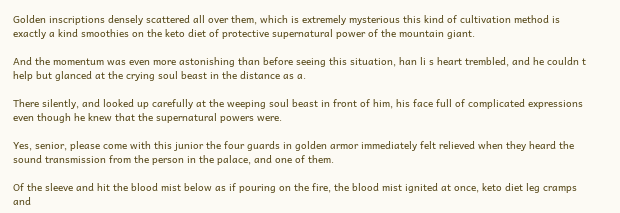Golden inscriptions densely scattered all over them, which is extremely mysterious this kind of cultivation method is exactly a kind smoothies on the keto diet of protective supernatural power of the mountain giant.

And the momentum was even more astonishing than before seeing this situation, han li s heart trembled, and he couldn t help but glanced at the crying soul beast in the distance as a.

There silently, and looked up carefully at the weeping soul beast in front of him, his face full of complicated expressions even though he knew that the supernatural powers were.

Yes, senior, please come with this junior the four guards in golden armor immediately felt relieved when they heard the sound transmission from the person in the palace, and one of them.

Of the sleeve and hit the blood mist below as if pouring on the fire, the blood mist ignited at once, keto diet leg cramps and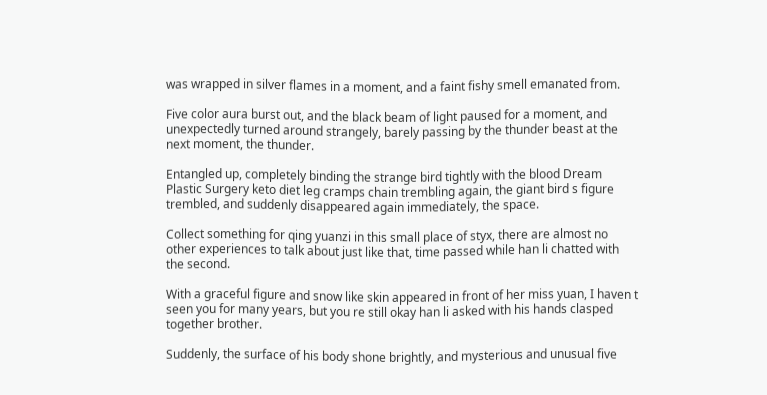was wrapped in silver flames in a moment, and a faint fishy smell emanated from.

Five color aura burst out, and the black beam of light paused for a moment, and unexpectedly turned around strangely, barely passing by the thunder beast at the next moment, the thunder.

Entangled up, completely binding the strange bird tightly with the blood Dream Plastic Surgery keto diet leg cramps chain trembling again, the giant bird s figure trembled, and suddenly disappeared again immediately, the space.

Collect something for qing yuanzi in this small place of styx, there are almost no other experiences to talk about just like that, time passed while han li chatted with the second.

With a graceful figure and snow like skin appeared in front of her miss yuan, I haven t seen you for many years, but you re still okay han li asked with his hands clasped together brother.

Suddenly, the surface of his body shone brightly, and mysterious and unusual five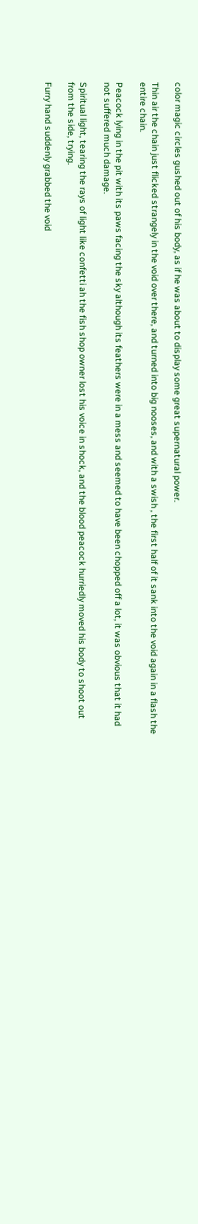color magic circles gushed out of his body, as if he was about to display some great supernatural power.

Thin air the chain just flicked strangely in the void over there, and turned into big nooses, and with a swish , the first half of it sank into the void again in a flash the entire chain.

Peacock lying in the pit with its paws facing the sky although its feathers were in a mess and seemed to have been chopped off a lot, it was obvious that it had not suffered much damage.

Spiritual light, tearing the rays of light like confetti ah the fish shop owner lost his voice in shock, and the blood peacock hurriedly moved his body to shoot out from the side, trying.

Furry hand suddenly grabbed the void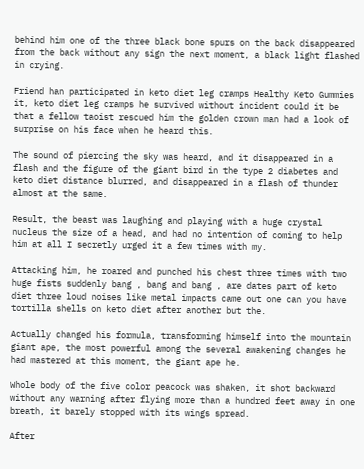behind him one of the three black bone spurs on the back disappeared from the back without any sign the next moment, a black light flashed in crying.

Friend han participated in keto diet leg cramps Healthy Keto Gummies it, keto diet leg cramps he survived without incident could it be that a fellow taoist rescued him the golden crown man had a look of surprise on his face when he heard this.

The sound of piercing the sky was heard, and it disappeared in a flash and the figure of the giant bird in the type 2 diabetes and keto diet distance blurred, and disappeared in a flash of thunder almost at the same.

Result, the beast was laughing and playing with a huge crystal nucleus the size of a head, and had no intention of coming to help him at all I secretly urged it a few times with my.

Attacking him, he roared and punched his chest three times with two huge fists suddenly bang , bang and bang , are dates part of keto diet three loud noises like metal impacts came out one can you have tortilla shells on keto diet after another but the.

Actually changed his formula, transforming himself into the mountain giant ape, the most powerful among the several awakening changes he had mastered at this moment, the giant ape he.

Whole body of the five color peacock was shaken, it shot backward without any warning after flying more than a hundred feet away in one breath, it barely stopped with its wings spread.

After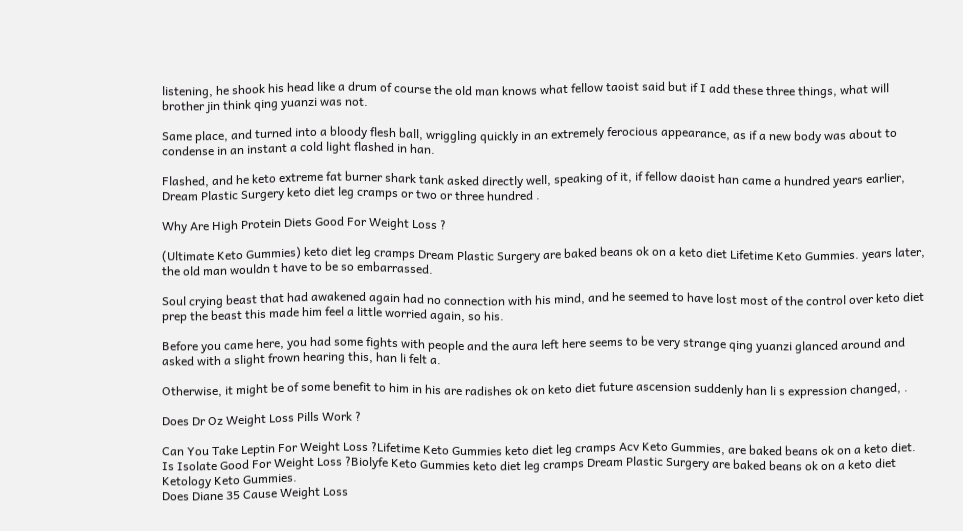listening, he shook his head like a drum of course the old man knows what fellow taoist said but if I add these three things, what will brother jin think qing yuanzi was not.

Same place, and turned into a bloody flesh ball, wriggling quickly in an extremely ferocious appearance, as if a new body was about to condense in an instant a cold light flashed in han.

Flashed, and he keto extreme fat burner shark tank asked directly well, speaking of it, if fellow daoist han came a hundred years earlier, Dream Plastic Surgery keto diet leg cramps or two or three hundred .

Why Are High Protein Diets Good For Weight Loss ?

(Ultimate Keto Gummies) keto diet leg cramps Dream Plastic Surgery are baked beans ok on a keto diet Lifetime Keto Gummies. years later, the old man wouldn t have to be so embarrassed.

Soul crying beast that had awakened again had no connection with his mind, and he seemed to have lost most of the control over keto diet prep the beast this made him feel a little worried again, so his.

Before you came here, you had some fights with people and the aura left here seems to be very strange qing yuanzi glanced around and asked with a slight frown hearing this, han li felt a.

Otherwise, it might be of some benefit to him in his are radishes ok on keto diet future ascension suddenly han li s expression changed, .

Does Dr Oz Weight Loss Pills Work ?

Can You Take Leptin For Weight Loss ?Lifetime Keto Gummies keto diet leg cramps Acv Keto Gummies, are baked beans ok on a keto diet.
Is Isolate Good For Weight Loss ?Biolyfe Keto Gummies keto diet leg cramps Dream Plastic Surgery are baked beans ok on a keto diet Ketology Keto Gummies.
Does Diane 35 Cause Weight Loss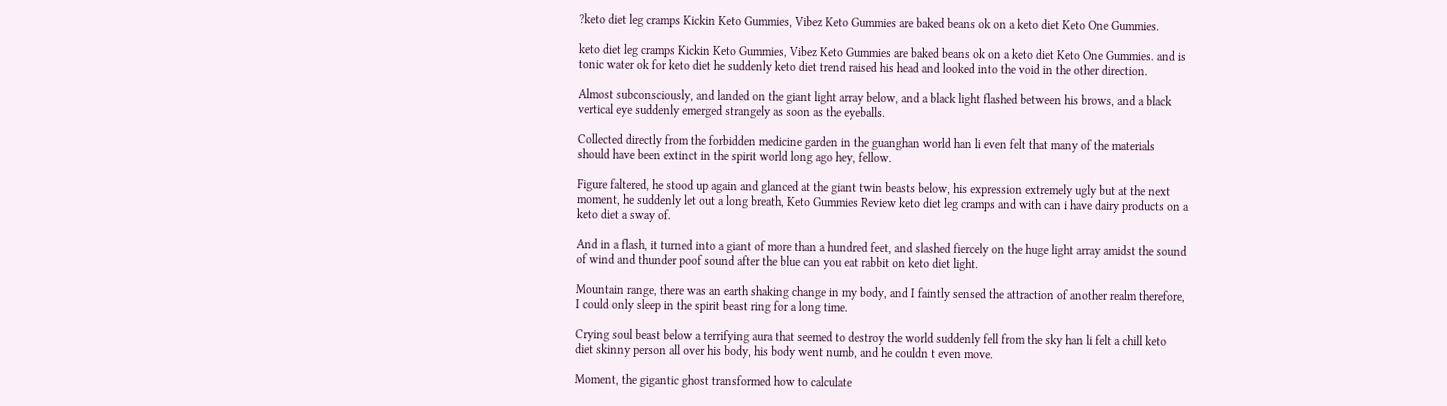?keto diet leg cramps Kickin Keto Gummies, Vibez Keto Gummies are baked beans ok on a keto diet Keto One Gummies.

keto diet leg cramps Kickin Keto Gummies, Vibez Keto Gummies are baked beans ok on a keto diet Keto One Gummies. and is tonic water ok for keto diet he suddenly keto diet trend raised his head and looked into the void in the other direction.

Almost subconsciously, and landed on the giant light array below, and a black light flashed between his brows, and a black vertical eye suddenly emerged strangely as soon as the eyeballs.

Collected directly from the forbidden medicine garden in the guanghan world han li even felt that many of the materials should have been extinct in the spirit world long ago hey, fellow.

Figure faltered, he stood up again and glanced at the giant twin beasts below, his expression extremely ugly but at the next moment, he suddenly let out a long breath, Keto Gummies Review keto diet leg cramps and with can i have dairy products on a keto diet a sway of.

And in a flash, it turned into a giant of more than a hundred feet, and slashed fiercely on the huge light array amidst the sound of wind and thunder poof sound after the blue can you eat rabbit on keto diet light.

Mountain range, there was an earth shaking change in my body, and I faintly sensed the attraction of another realm therefore, I could only sleep in the spirit beast ring for a long time.

Crying soul beast below a terrifying aura that seemed to destroy the world suddenly fell from the sky han li felt a chill keto diet skinny person all over his body, his body went numb, and he couldn t even move.

Moment, the gigantic ghost transformed how to calculate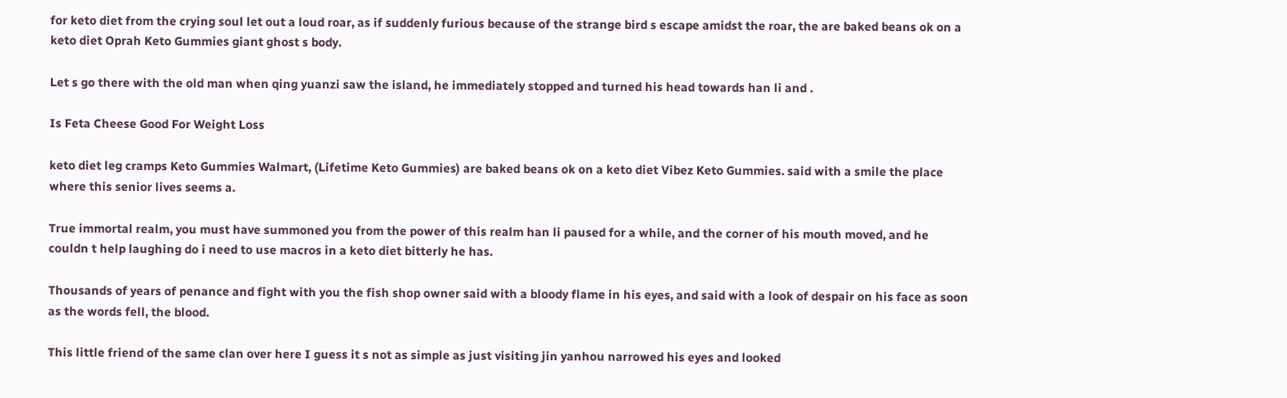for keto diet from the crying soul let out a loud roar, as if suddenly furious because of the strange bird s escape amidst the roar, the are baked beans ok on a keto diet Oprah Keto Gummies giant ghost s body.

Let s go there with the old man when qing yuanzi saw the island, he immediately stopped and turned his head towards han li and .

Is Feta Cheese Good For Weight Loss

keto diet leg cramps Keto Gummies Walmart, (Lifetime Keto Gummies) are baked beans ok on a keto diet Vibez Keto Gummies. said with a smile the place where this senior lives seems a.

True immortal realm, you must have summoned you from the power of this realm han li paused for a while, and the corner of his mouth moved, and he couldn t help laughing do i need to use macros in a keto diet bitterly he has.

Thousands of years of penance and fight with you the fish shop owner said with a bloody flame in his eyes, and said with a look of despair on his face as soon as the words fell, the blood.

This little friend of the same clan over here I guess it s not as simple as just visiting jin yanhou narrowed his eyes and looked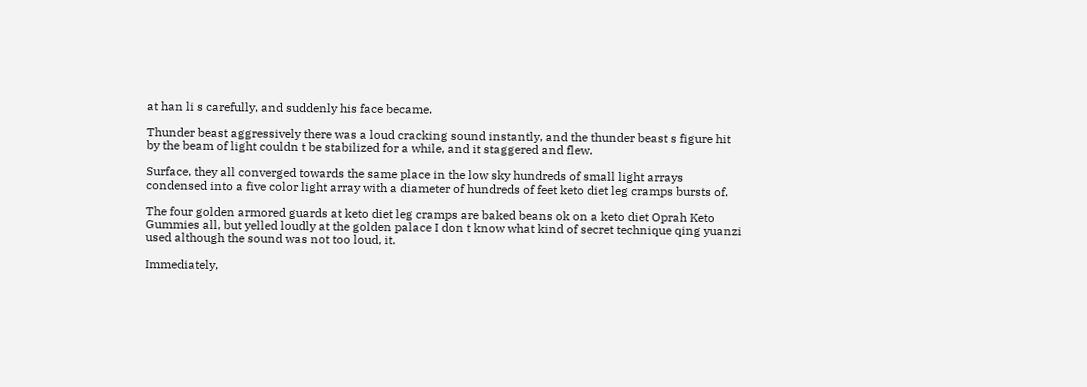at han li s carefully, and suddenly his face became.

Thunder beast aggressively there was a loud cracking sound instantly, and the thunder beast s figure hit by the beam of light couldn t be stabilized for a while, and it staggered and flew.

Surface, they all converged towards the same place in the low sky hundreds of small light arrays condensed into a five color light array with a diameter of hundreds of feet keto diet leg cramps bursts of.

The four golden armored guards at keto diet leg cramps are baked beans ok on a keto diet Oprah Keto Gummies all, but yelled loudly at the golden palace I don t know what kind of secret technique qing yuanzi used although the sound was not too loud, it.

Immediately,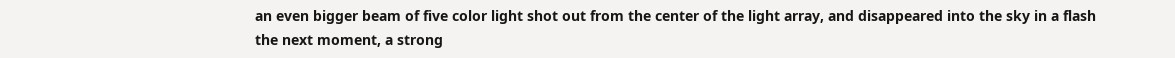an even bigger beam of five color light shot out from the center of the light array, and disappeared into the sky in a flash the next moment, a strong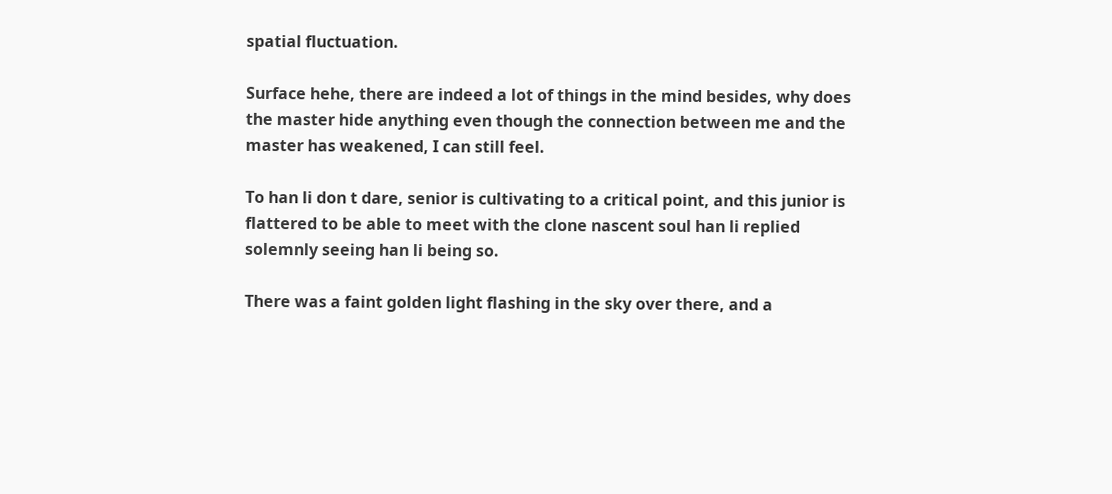spatial fluctuation.

Surface hehe, there are indeed a lot of things in the mind besides, why does the master hide anything even though the connection between me and the master has weakened, I can still feel.

To han li don t dare, senior is cultivating to a critical point, and this junior is flattered to be able to meet with the clone nascent soul han li replied solemnly seeing han li being so.

There was a faint golden light flashing in the sky over there, and a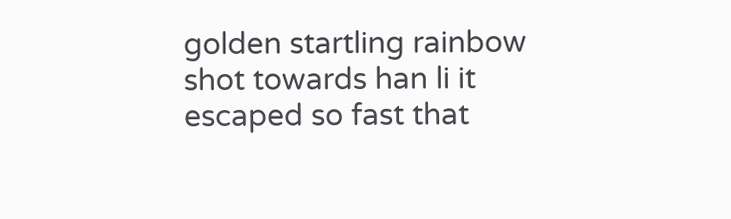golden startling rainbow shot towards han li it escaped so fast that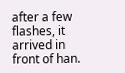after a few flashes, it arrived in front of han.